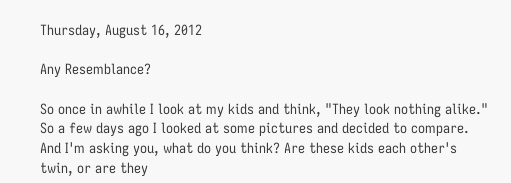Thursday, August 16, 2012

Any Resemblance?

So once in awhile I look at my kids and think, "They look nothing alike." So a few days ago I looked at some pictures and decided to compare. And I'm asking you, what do you think? Are these kids each other's twin, or are they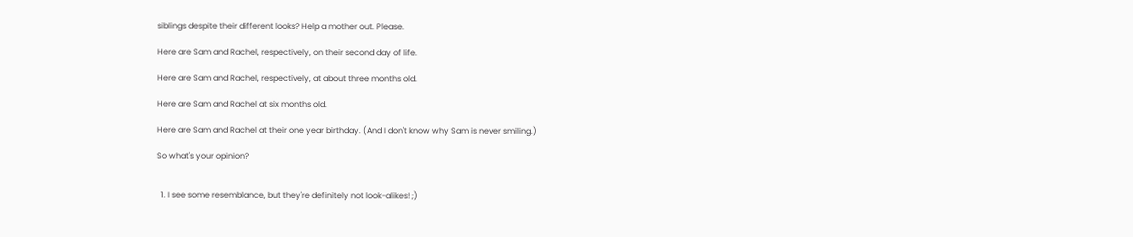siblings despite their different looks? Help a mother out. Please.

Here are Sam and Rachel, respectively, on their second day of life.

Here are Sam and Rachel, respectively, at about three months old.

Here are Sam and Rachel at six months old.

Here are Sam and Rachel at their one year birthday. (And I don't know why Sam is never smiling.)

So what's your opinion?


  1. I see some resemblance, but they're definitely not look-alikes! ;)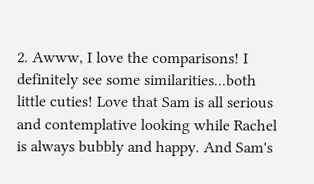2. Awww, I love the comparisons! I definitely see some similarities...both little cuties! Love that Sam is all serious and contemplative looking while Rachel is always bubbly and happy. And Sam's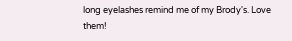long eyelashes remind me of my Brody's. Love them!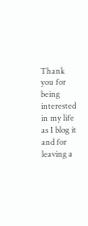Thank you for being interested in my life as I blog it and for leaving a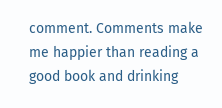comment. Comments make me happier than reading a good book and drinking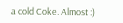a cold Coke. Almost :)